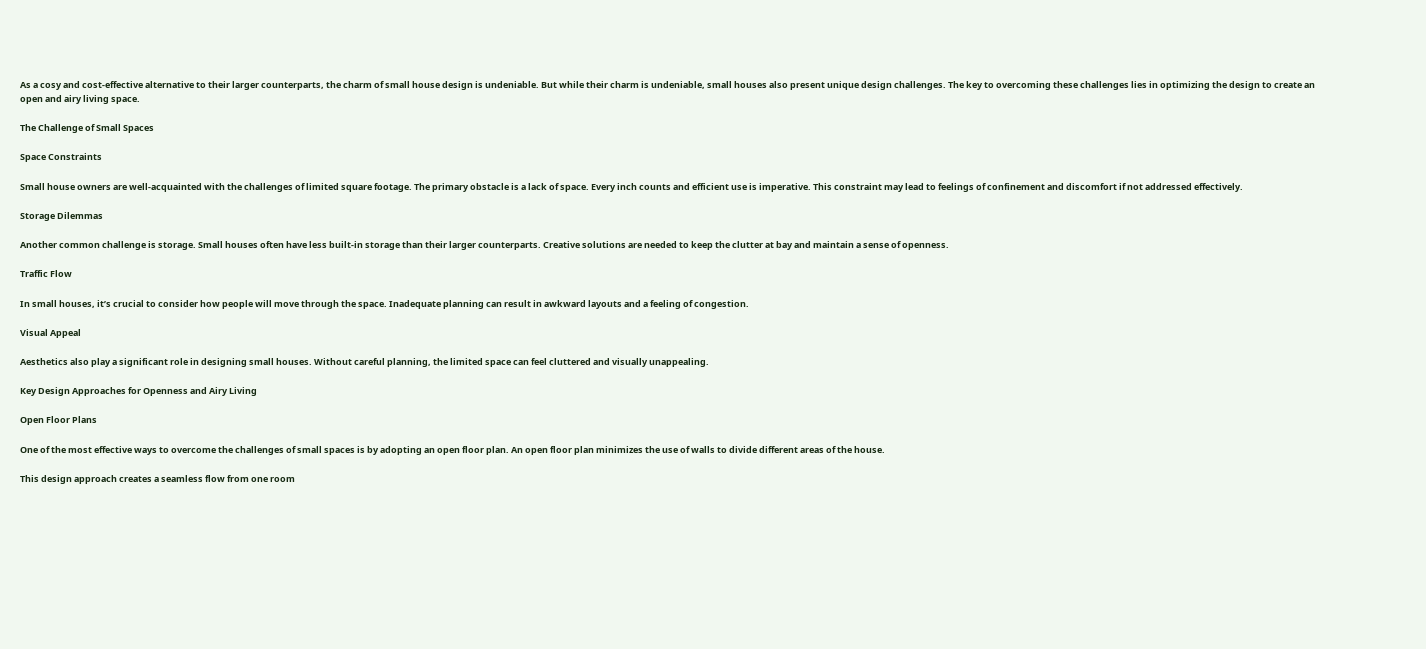As a cosy and cost-effective alternative to their larger counterparts, the charm of small house design is undeniable. But while their charm is undeniable, small houses also present unique design challenges. The key to overcoming these challenges lies in optimizing the design to create an open and airy living space.

The Challenge of Small Spaces

Space Constraints

Small house owners are well-acquainted with the challenges of limited square footage. The primary obstacle is a lack of space. Every inch counts and efficient use is imperative. This constraint may lead to feelings of confinement and discomfort if not addressed effectively.

Storage Dilemmas

Another common challenge is storage. Small houses often have less built-in storage than their larger counterparts. Creative solutions are needed to keep the clutter at bay and maintain a sense of openness.

Traffic Flow

In small houses, it’s crucial to consider how people will move through the space. Inadequate planning can result in awkward layouts and a feeling of congestion.

Visual Appeal

Aesthetics also play a significant role in designing small houses. Without careful planning, the limited space can feel cluttered and visually unappealing.

Key Design Approaches for Openness and Airy Living

Open Floor Plans

One of the most effective ways to overcome the challenges of small spaces is by adopting an open floor plan. An open floor plan minimizes the use of walls to divide different areas of the house.

This design approach creates a seamless flow from one room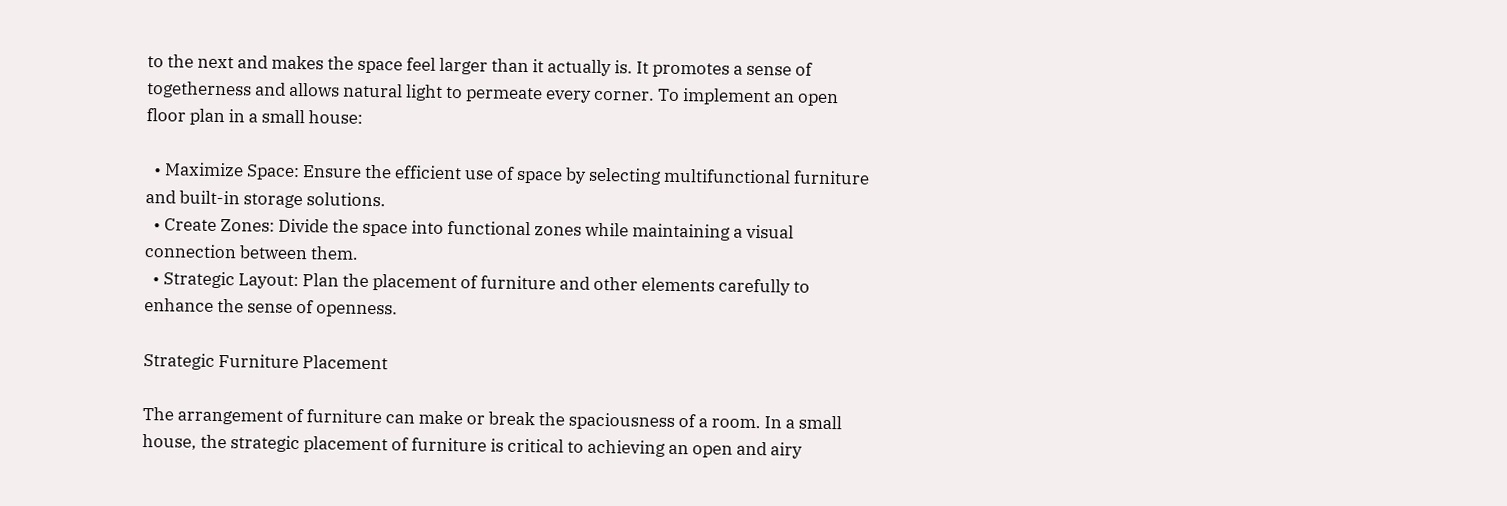to the next and makes the space feel larger than it actually is. It promotes a sense of togetherness and allows natural light to permeate every corner. To implement an open floor plan in a small house:

  • Maximize Space: Ensure the efficient use of space by selecting multifunctional furniture and built-in storage solutions.
  • Create Zones: Divide the space into functional zones while maintaining a visual connection between them.
  • Strategic Layout: Plan the placement of furniture and other elements carefully to enhance the sense of openness.

Strategic Furniture Placement

The arrangement of furniture can make or break the spaciousness of a room. In a small house, the strategic placement of furniture is critical to achieving an open and airy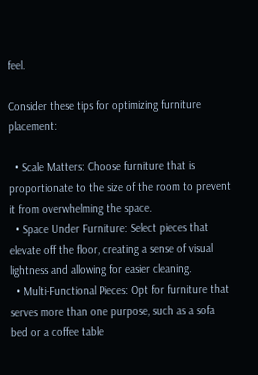feel.

Consider these tips for optimizing furniture placement:

  • Scale Matters: Choose furniture that is proportionate to the size of the room to prevent it from overwhelming the space.
  • Space Under Furniture: Select pieces that elevate off the floor, creating a sense of visual lightness and allowing for easier cleaning.
  • Multi-Functional Pieces: Opt for furniture that serves more than one purpose, such as a sofa bed or a coffee table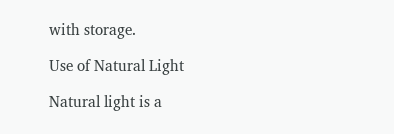with storage.

Use of Natural Light

Natural light is a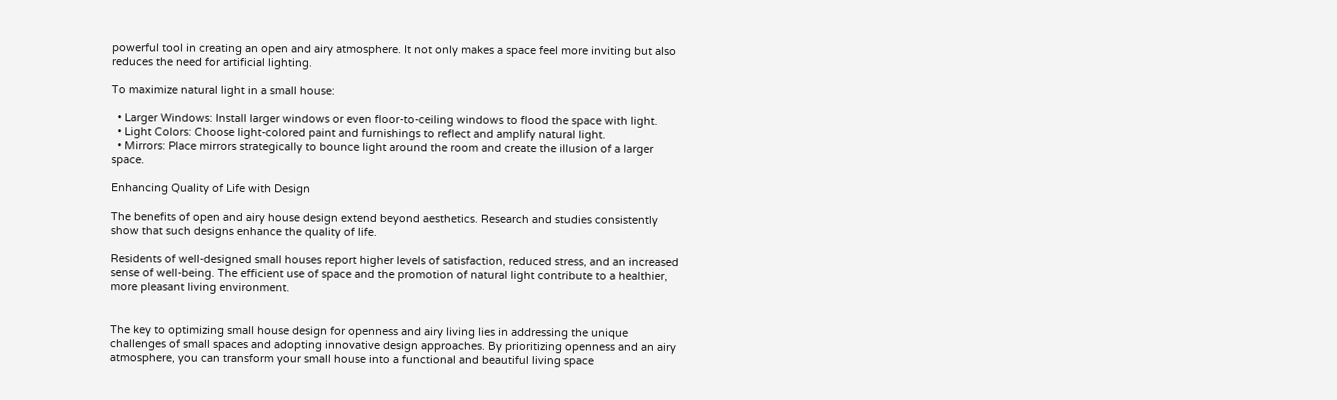powerful tool in creating an open and airy atmosphere. It not only makes a space feel more inviting but also reduces the need for artificial lighting.

To maximize natural light in a small house:

  • Larger Windows: Install larger windows or even floor-to-ceiling windows to flood the space with light.
  • Light Colors: Choose light-colored paint and furnishings to reflect and amplify natural light.
  • Mirrors: Place mirrors strategically to bounce light around the room and create the illusion of a larger space.

Enhancing Quality of Life with Design

The benefits of open and airy house design extend beyond aesthetics. Research and studies consistently show that such designs enhance the quality of life.

Residents of well-designed small houses report higher levels of satisfaction, reduced stress, and an increased sense of well-being. The efficient use of space and the promotion of natural light contribute to a healthier, more pleasant living environment.


The key to optimizing small house design for openness and airy living lies in addressing the unique challenges of small spaces and adopting innovative design approaches. By prioritizing openness and an airy atmosphere, you can transform your small house into a functional and beautiful living space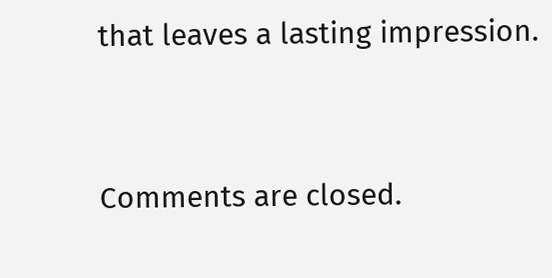that leaves a lasting impression.


Comments are closed.